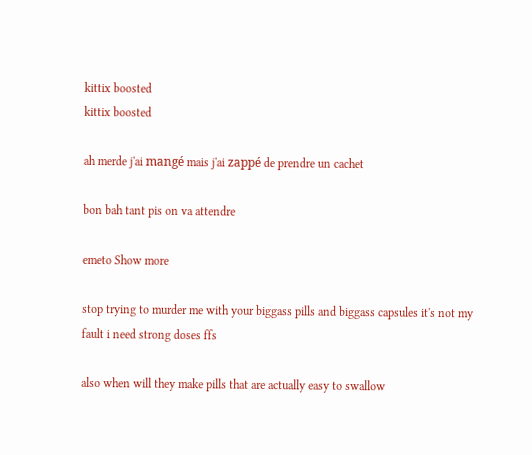kittix boosted
kittix boosted

ah merde j'ai mangé mais j'ai zappé de prendre un cachet

bon bah tant pis on va attendre

emeto Show more

stop trying to murder me with your biggass pills and biggass capsules it's not my fault i need strong doses ffs

also when will they make pills that are actually easy to swallow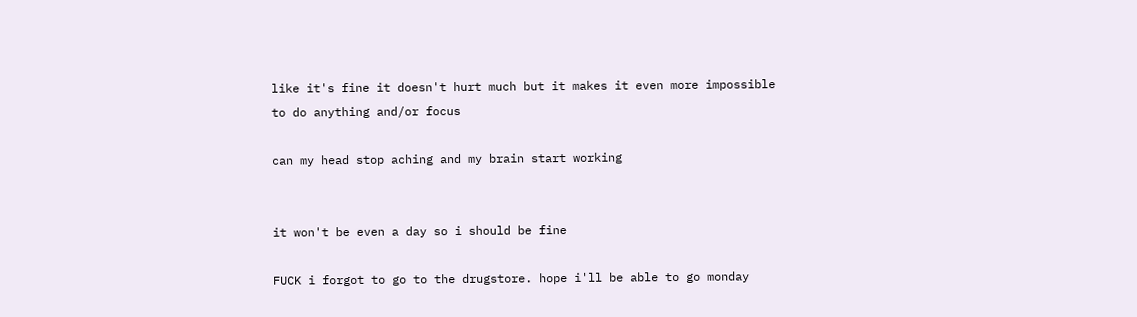like it's fine it doesn't hurt much but it makes it even more impossible to do anything and/or focus

can my head stop aching and my brain start working


it won't be even a day so i should be fine

FUCK i forgot to go to the drugstore. hope i'll be able to go monday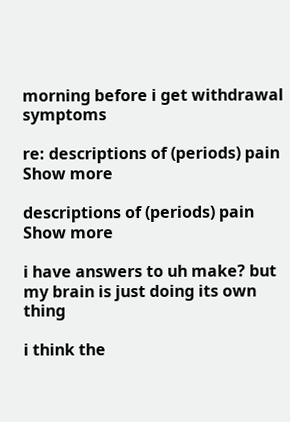morning before i get withdrawal symptoms

re: descriptions of (periods) pain Show more

descriptions of (periods) pain Show more

i have answers to uh make? but my brain is just doing its own thing

i think the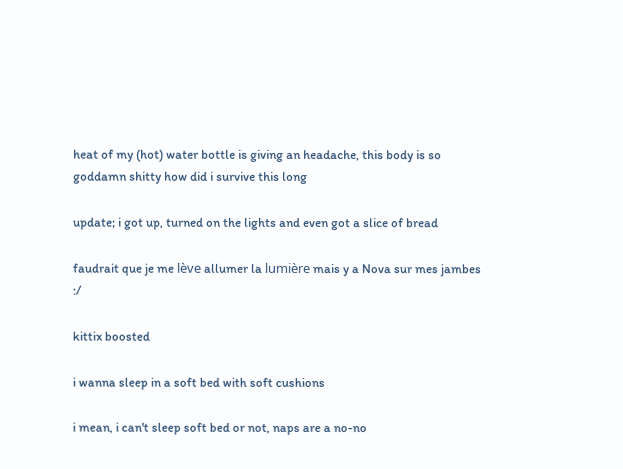heat of my (hot) water bottle is giving an headache, this body is so goddamn shitty how did i survive this long

update; i got up, turned on the lights and even got a slice of bread

faudrait que je me lève allumer la lumière mais y a Nova sur mes jambes :/

kittix boosted

i wanna sleep in a soft bed with soft cushions

i mean, i can't sleep soft bed or not, naps are a no-no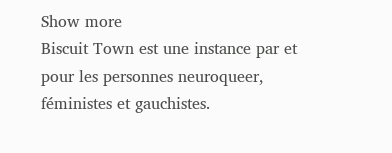Show more
Biscuit Town est une instance par et pour les personnes neuroqueer, féministes et gauchistes.